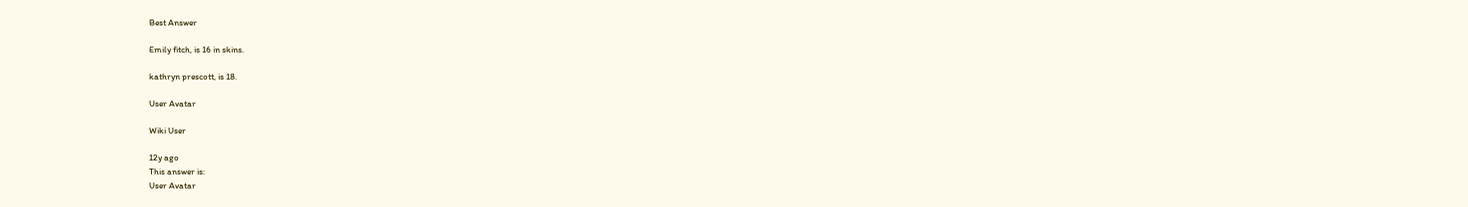Best Answer

Emily fitch, is 16 in skins.

kathryn prescott, is 18.

User Avatar

Wiki User

12y ago
This answer is:
User Avatar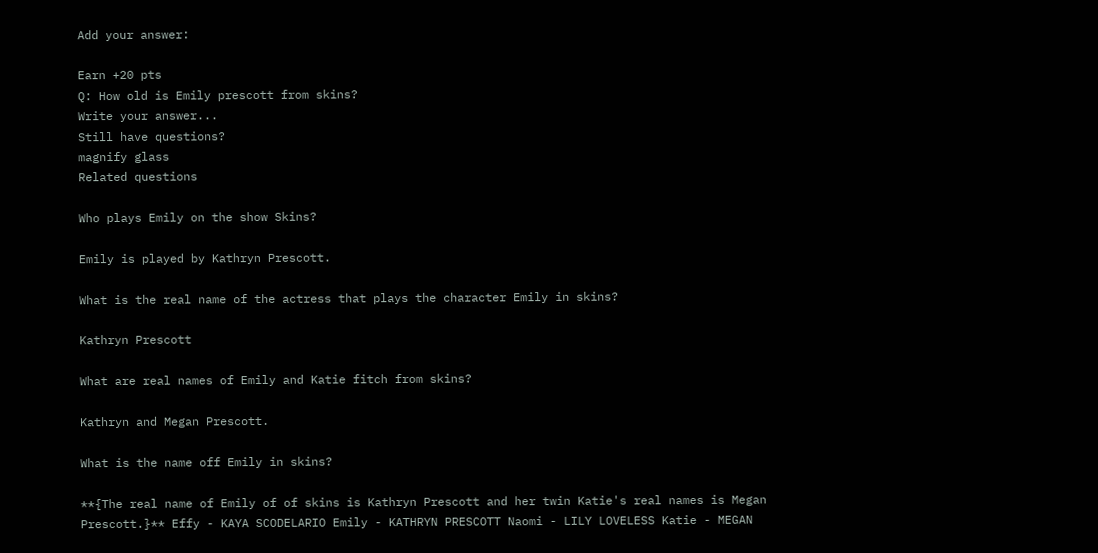Add your answer:

Earn +20 pts
Q: How old is Emily prescott from skins?
Write your answer...
Still have questions?
magnify glass
Related questions

Who plays Emily on the show Skins?

Emily is played by Kathryn Prescott.

What is the real name of the actress that plays the character Emily in skins?

Kathryn Prescott

What are real names of Emily and Katie fitch from skins?

Kathryn and Megan Prescott.

What is the name off Emily in skins?

**{The real name of Emily of of skins is Kathryn Prescott and her twin Katie's real names is Megan Prescott.}** Effy - KAYA SCODELARIO Emily - KATHRYN PRESCOTT Naomi - LILY LOVELESS Katie - MEGAN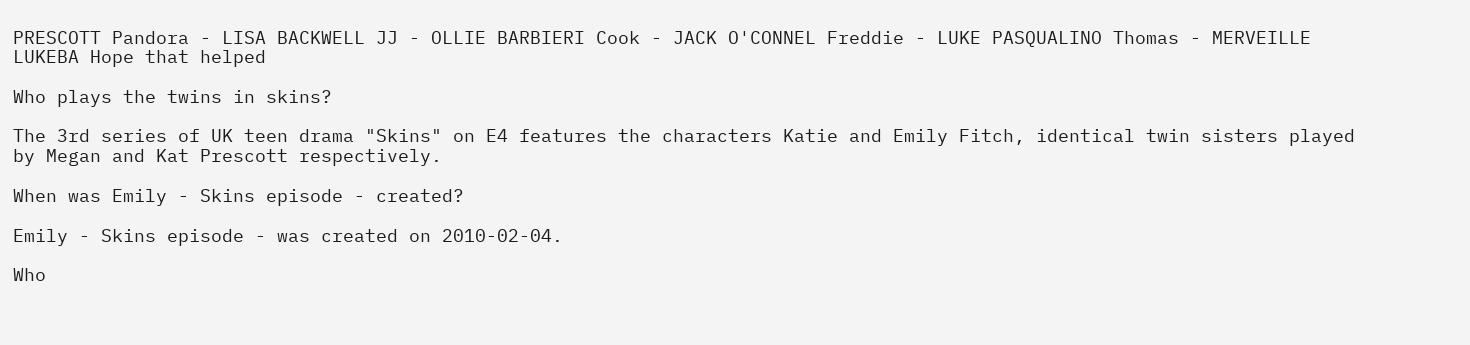PRESCOTT Pandora - LISA BACKWELL JJ - OLLIE BARBIERI Cook - JACK O'CONNEL Freddie - LUKE PASQUALINO Thomas - MERVEILLE LUKEBA Hope that helped

Who plays the twins in skins?

The 3rd series of UK teen drama "Skins" on E4 features the characters Katie and Emily Fitch, identical twin sisters played by Megan and Kat Prescott respectively.

When was Emily - Skins episode - created?

Emily - Skins episode - was created on 2010-02-04.

Who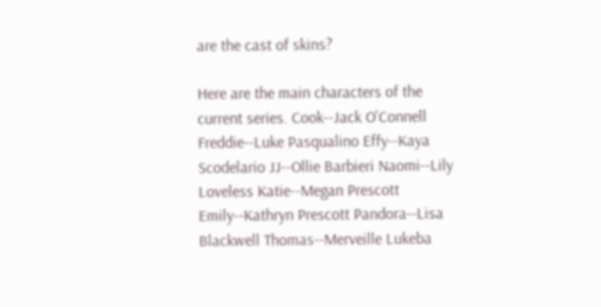are the cast of skins?

Here are the main characters of the current series. Cook--Jack O'Connell Freddie--Luke Pasqualino Effy--Kaya Scodelario JJ--Ollie Barbieri Naomi--Lily Loveless Katie--Megan Prescott Emily--Kathryn Prescott Pandora--Lisa Blackwell Thomas--Merveille Lukeba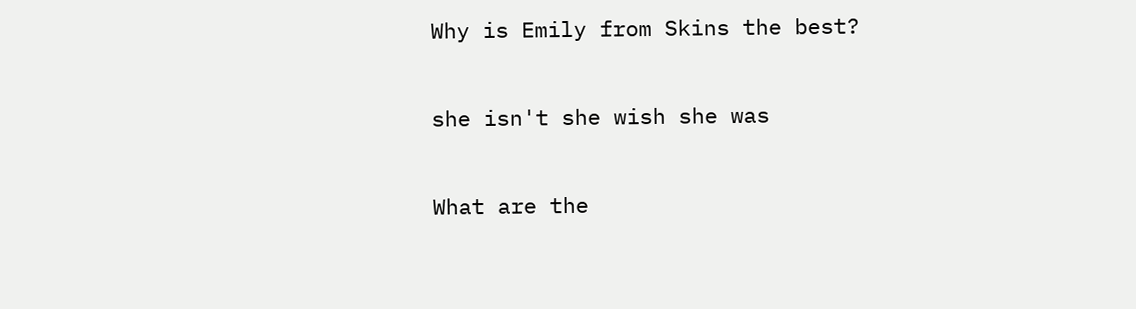Why is Emily from Skins the best?

she isn't she wish she was

What are the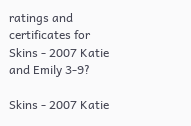ratings and certificates for Skins - 2007 Katie and Emily 3-9?

Skins - 2007 Katie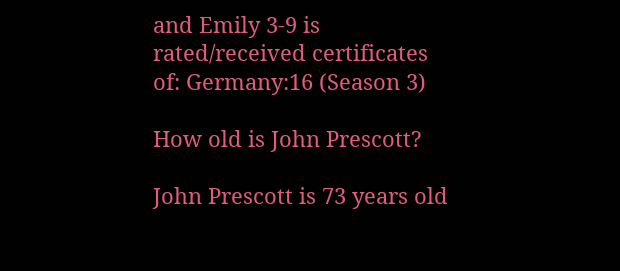and Emily 3-9 is rated/received certificates of: Germany:16 (Season 3)

How old is John Prescott?

John Prescott is 73 years old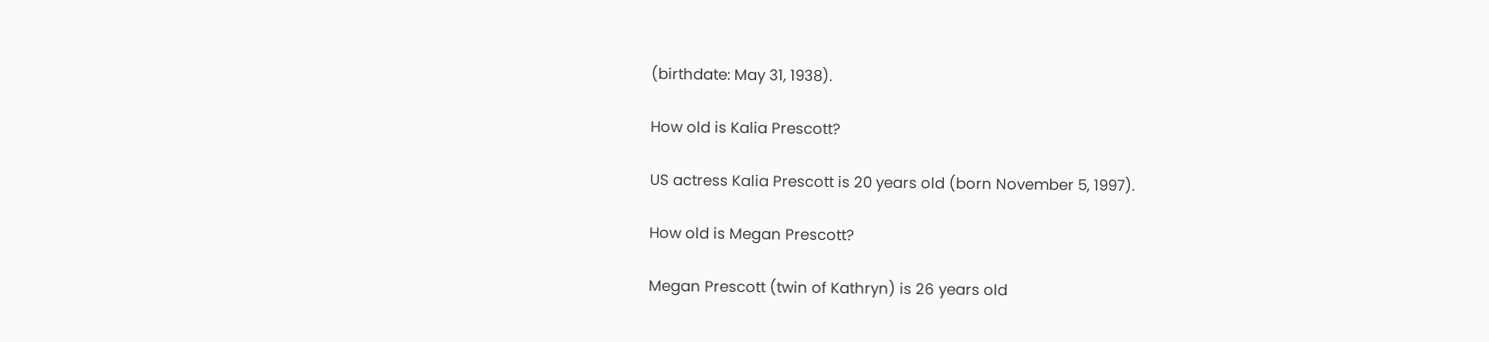(birthdate: May 31, 1938).

How old is Kalia Prescott?

US actress Kalia Prescott is 20 years old (born November 5, 1997).

How old is Megan Prescott?

Megan Prescott (twin of Kathryn) is 26 years old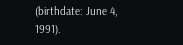(birthdate: June 4, 1991).